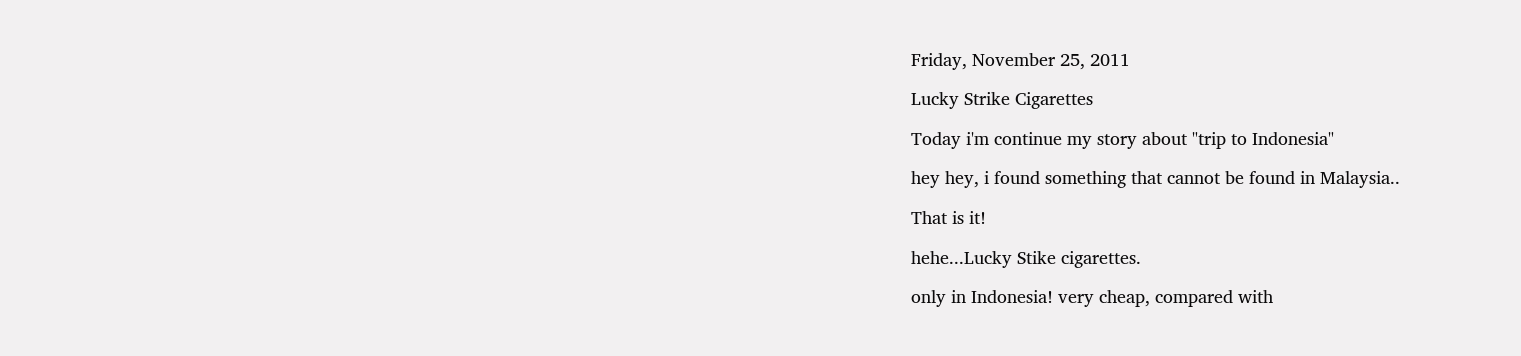Friday, November 25, 2011

Lucky Strike Cigarettes

Today i'm continue my story about "trip to Indonesia"

hey hey, i found something that cannot be found in Malaysia..

That is it!

hehe...Lucky Stike cigarettes.

only in Indonesia! very cheap, compared with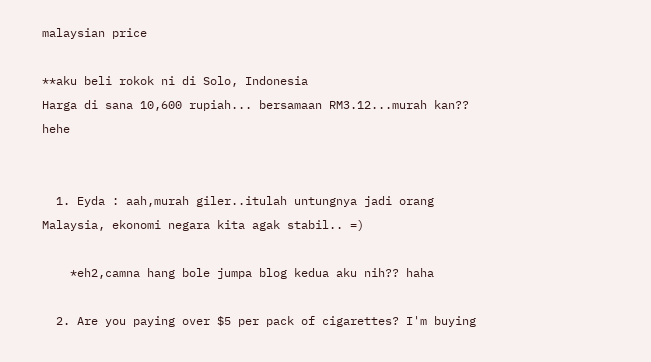malaysian price

**aku beli rokok ni di Solo, Indonesia
Harga di sana 10,600 rupiah... bersamaan RM3.12...murah kan?? hehe


  1. Eyda : aah,murah giler..itulah untungnya jadi orang Malaysia, ekonomi negara kita agak stabil.. =)

    *eh2,camna hang bole jumpa blog kedua aku nih?? haha

  2. Are you paying over $5 per pack of cigarettes? I'm buying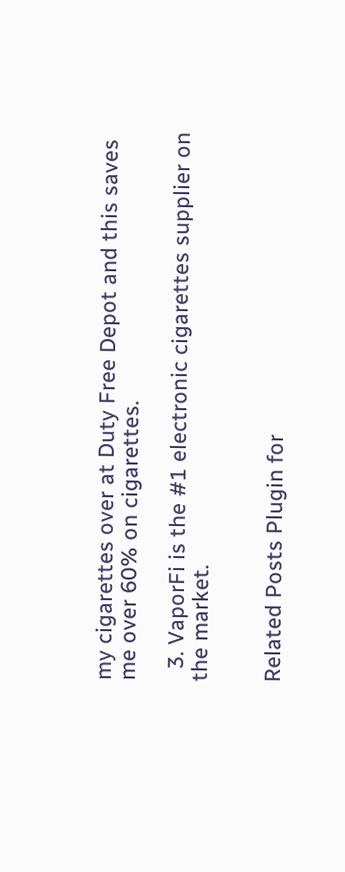my cigarettes over at Duty Free Depot and this saves me over 60% on cigarettes.

  3. VaporFi is the #1 electronic cigarettes supplier on the market.


Related Posts Plugin for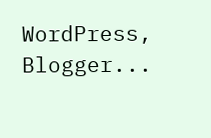WordPress, Blogger...